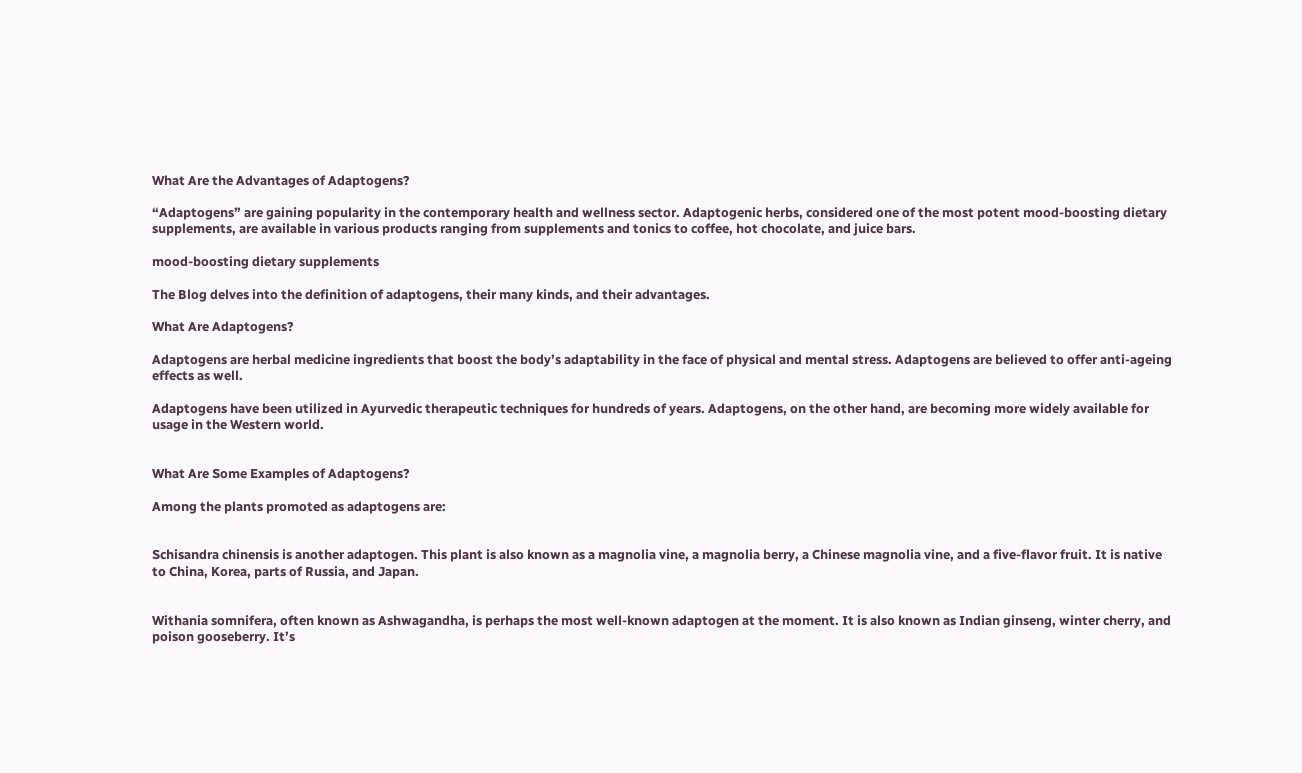What Are the Advantages of Adaptogens?

“Adaptogens” are gaining popularity in the contemporary health and wellness sector. Adaptogenic herbs, considered one of the most potent mood-boosting dietary supplements, are available in various products ranging from supplements and tonics to coffee, hot chocolate, and juice bars.

mood-boosting dietary supplements

The Blog delves into the definition of adaptogens, their many kinds, and their advantages.

What Are Adaptogens?

Adaptogens are herbal medicine ingredients that boost the body’s adaptability in the face of physical and mental stress. Adaptogens are believed to offer anti-ageing effects as well.

Adaptogens have been utilized in Ayurvedic therapeutic techniques for hundreds of years. Adaptogens, on the other hand, are becoming more widely available for usage in the Western world.


What Are Some Examples of Adaptogens?

Among the plants promoted as adaptogens are:


Schisandra chinensis is another adaptogen. This plant is also known as a magnolia vine, a magnolia berry, a Chinese magnolia vine, and a five-flavor fruit. It is native to China, Korea, parts of Russia, and Japan.


Withania somnifera, often known as Ashwagandha, is perhaps the most well-known adaptogen at the moment. It is also known as Indian ginseng, winter cherry, and poison gooseberry. It’s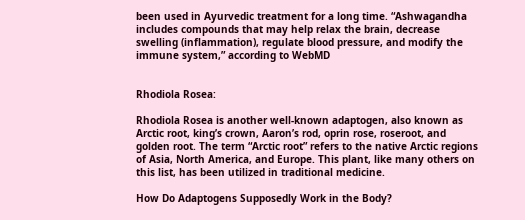been used in Ayurvedic treatment for a long time. “Ashwagandha includes compounds that may help relax the brain, decrease swelling (inflammation), regulate blood pressure, and modify the immune system,” according to WebMD


Rhodiola Rosea:

Rhodiola Rosea is another well-known adaptogen, also known as Arctic root, king’s crown, Aaron’s rod, oprin rose, roseroot, and golden root. The term “Arctic root” refers to the native Arctic regions of Asia, North America, and Europe. This plant, like many others on this list, has been utilized in traditional medicine.

How Do Adaptogens Supposedly Work in the Body?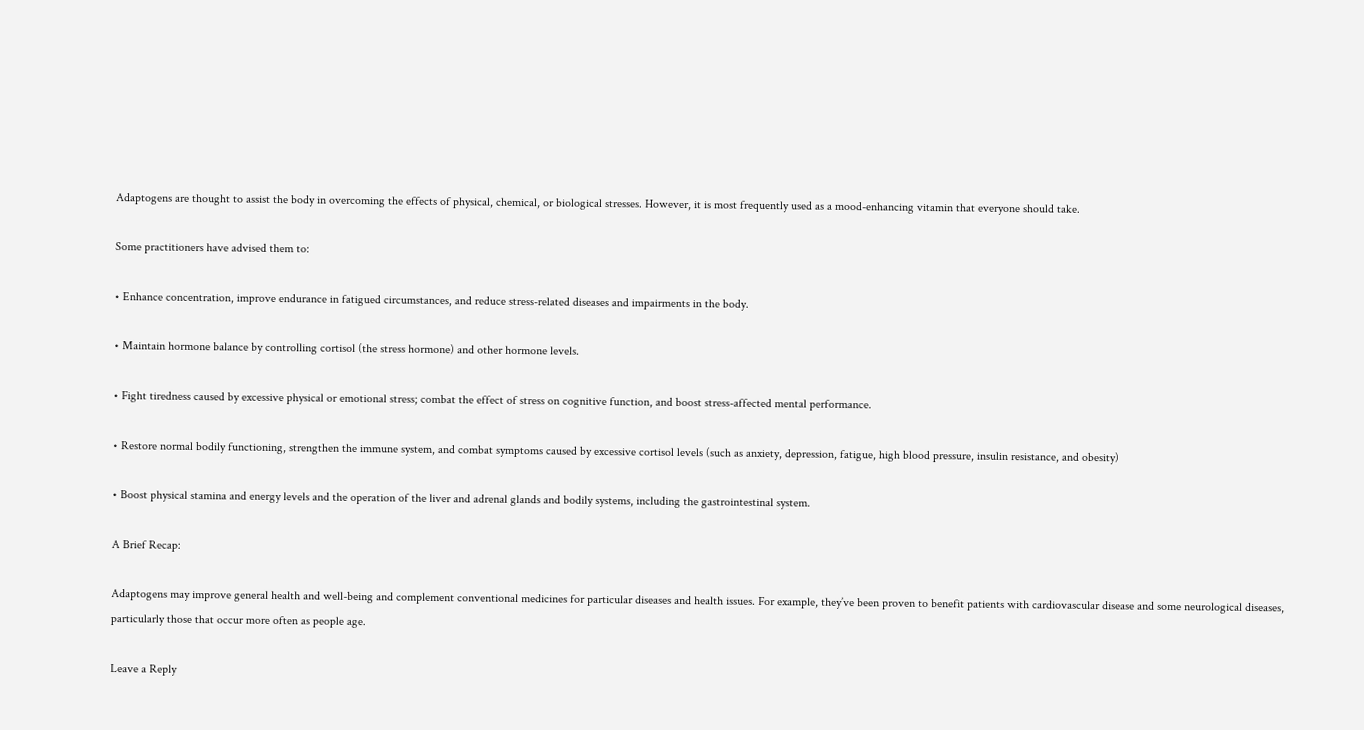Adaptogens are thought to assist the body in overcoming the effects of physical, chemical, or biological stresses. However, it is most frequently used as a mood-enhancing vitamin that everyone should take.

Some practitioners have advised them to:

• Enhance concentration, improve endurance in fatigued circumstances, and reduce stress-related diseases and impairments in the body.

• Maintain hormone balance by controlling cortisol (the stress hormone) and other hormone levels.

• Fight tiredness caused by excessive physical or emotional stress; combat the effect of stress on cognitive function, and boost stress-affected mental performance.

• Restore normal bodily functioning, strengthen the immune system, and combat symptoms caused by excessive cortisol levels (such as anxiety, depression, fatigue, high blood pressure, insulin resistance, and obesity)

• Boost physical stamina and energy levels and the operation of the liver and adrenal glands and bodily systems, including the gastrointestinal system.

A Brief Recap:

Adaptogens may improve general health and well-being and complement conventional medicines for particular diseases and health issues. For example, they’ve been proven to benefit patients with cardiovascular disease and some neurological diseases, particularly those that occur more often as people age.

Leave a Reply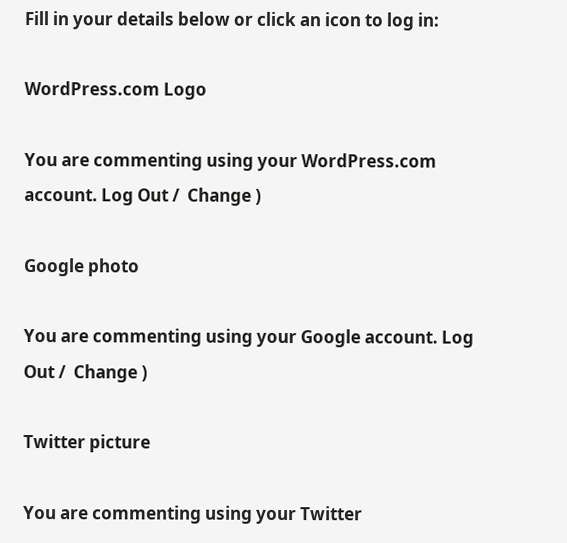Fill in your details below or click an icon to log in:

WordPress.com Logo

You are commenting using your WordPress.com account. Log Out /  Change )

Google photo

You are commenting using your Google account. Log Out /  Change )

Twitter picture

You are commenting using your Twitter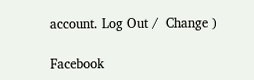account. Log Out /  Change )

Facebook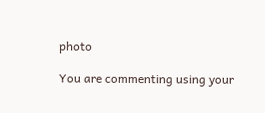photo

You are commenting using your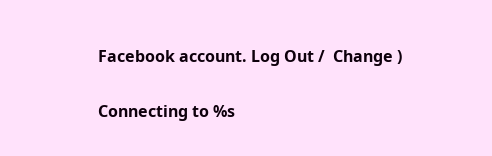Facebook account. Log Out /  Change )

Connecting to %s